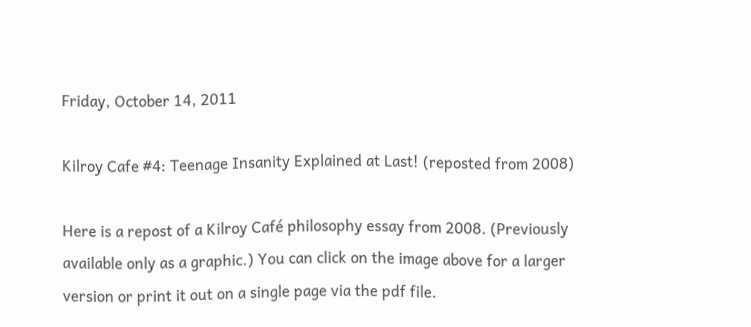Friday, October 14, 2011

Kilroy Cafe #4: Teenage Insanity Explained at Last! (reposted from 2008)

Here is a repost of a Kilroy Café philosophy essay from 2008. (Previously available only as a graphic.) You can click on the image above for a larger version or print it out on a single page via the pdf file.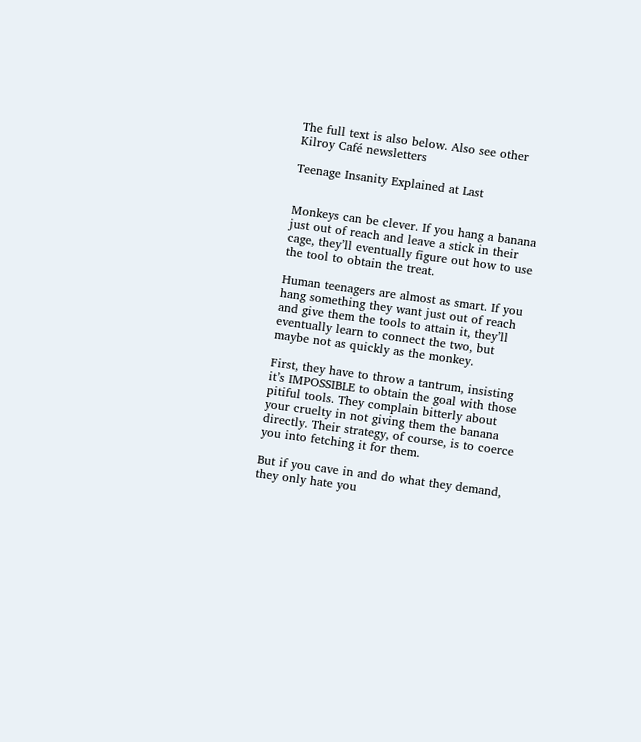The full text is also below. Also see other Kilroy Café newsletters

Teenage Insanity Explained at Last


Monkeys can be clever. If you hang a banana just out of reach and leave a stick in their cage, they’ll eventually figure out how to use the tool to obtain the treat.

Human teenagers are almost as smart. If you hang something they want just out of reach and give them the tools to attain it, they’ll eventually learn to connect the two, but maybe not as quickly as the monkey.

First, they have to throw a tantrum, insisting it’s IMPOSSIBLE to obtain the goal with those pitiful tools. They complain bitterly about your cruelty in not giving them the banana directly. Their strategy, of course, is to coerce you into fetching it for them.

But if you cave in and do what they demand, they only hate you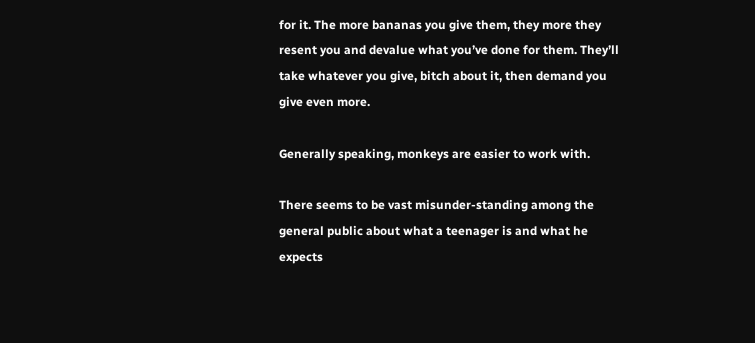for it. The more bananas you give them, they more they resent you and devalue what you’ve done for them. They’ll take whatever you give, bitch about it, then demand you give even more.

Generally speaking, monkeys are easier to work with.

There seems to be vast misunder-standing among the general public about what a teenager is and what he expects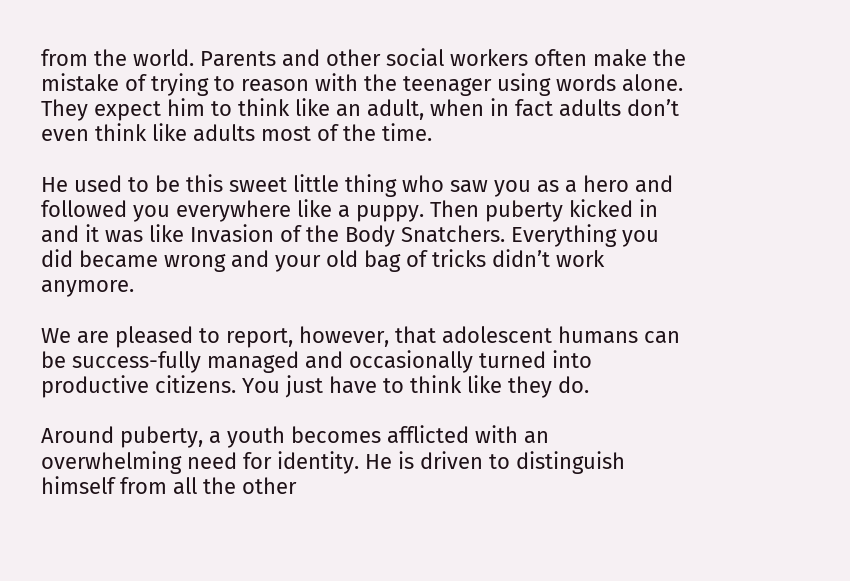from the world. Parents and other social workers often make the mistake of trying to reason with the teenager using words alone. They expect him to think like an adult, when in fact adults don’t even think like adults most of the time.

He used to be this sweet little thing who saw you as a hero and followed you everywhere like a puppy. Then puberty kicked in and it was like Invasion of the Body Snatchers. Everything you did became wrong and your old bag of tricks didn’t work anymore.

We are pleased to report, however, that adolescent humans can be success-fully managed and occasionally turned into productive citizens. You just have to think like they do.

Around puberty, a youth becomes afflicted with an overwhelming need for identity. He is driven to distinguish himself from all the other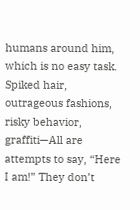humans around him, which is no easy task. Spiked hair, outrageous fashions, risky behavior, graffiti—All are attempts to say, “Here I am!” They don’t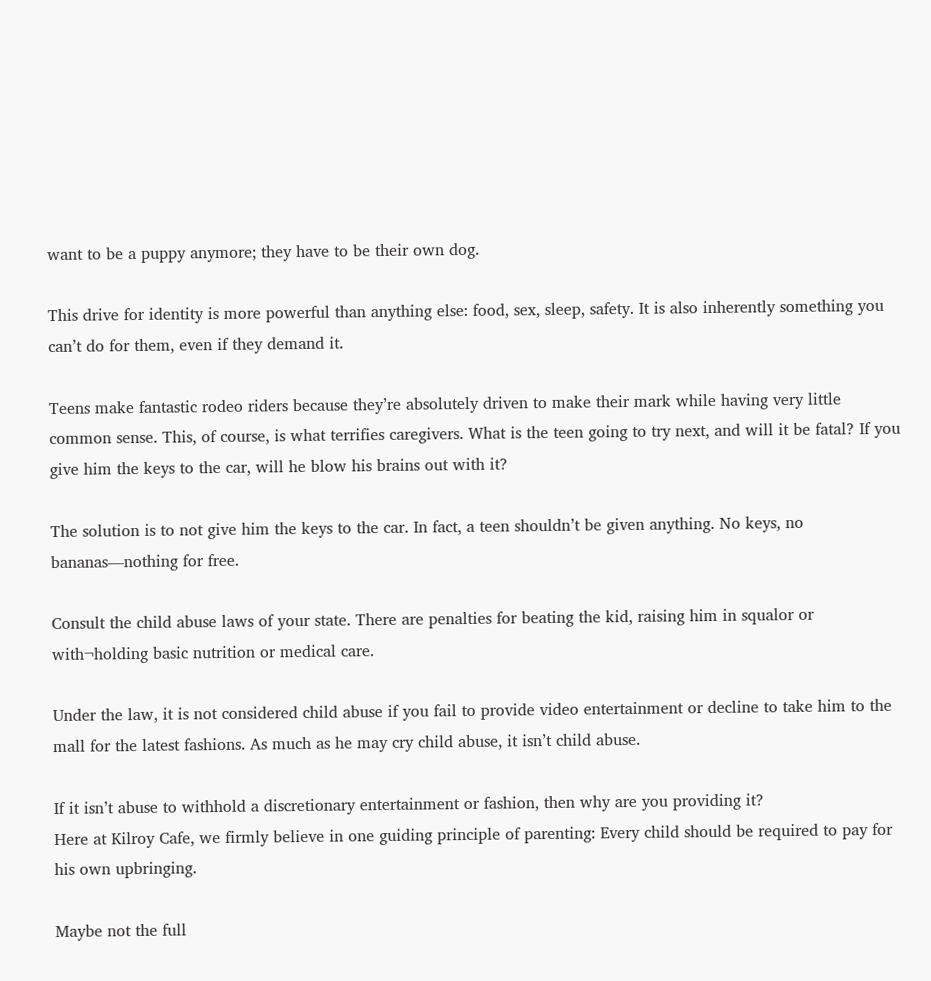want to be a puppy anymore; they have to be their own dog.

This drive for identity is more powerful than anything else: food, sex, sleep, safety. It is also inherently something you can’t do for them, even if they demand it.

Teens make fantastic rodeo riders because they’re absolutely driven to make their mark while having very little common sense. This, of course, is what terrifies caregivers. What is the teen going to try next, and will it be fatal? If you give him the keys to the car, will he blow his brains out with it?

The solution is to not give him the keys to the car. In fact, a teen shouldn’t be given anything. No keys, no bananas—nothing for free.

Consult the child abuse laws of your state. There are penalties for beating the kid, raising him in squalor or with¬holding basic nutrition or medical care.

Under the law, it is not considered child abuse if you fail to provide video entertainment or decline to take him to the mall for the latest fashions. As much as he may cry child abuse, it isn’t child abuse.

If it isn’t abuse to withhold a discretionary entertainment or fashion, then why are you providing it?
Here at Kilroy Cafe, we firmly believe in one guiding principle of parenting: Every child should be required to pay for his own upbringing.

Maybe not the full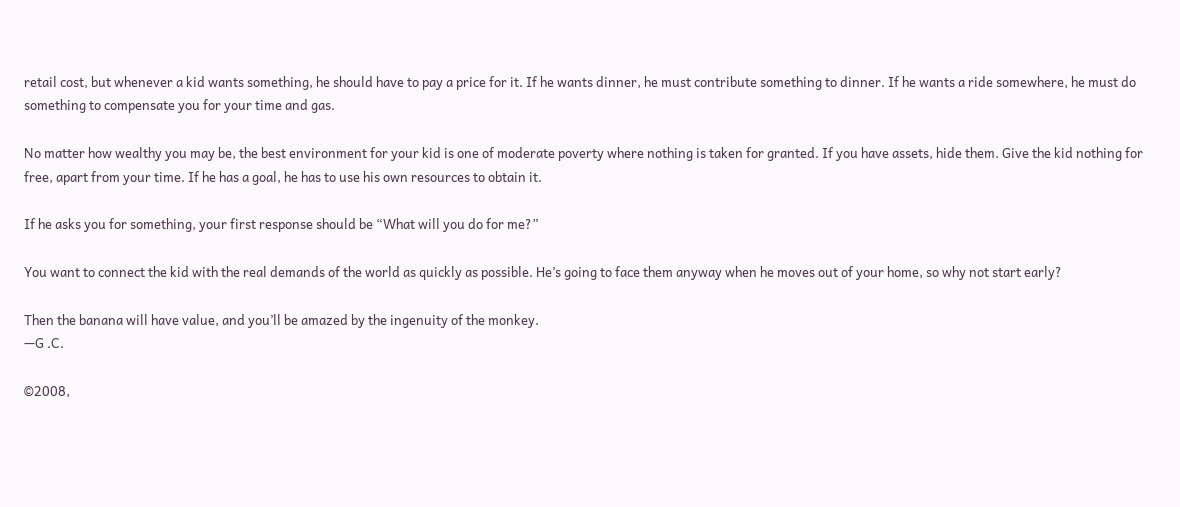retail cost, but whenever a kid wants something, he should have to pay a price for it. If he wants dinner, he must contribute something to dinner. If he wants a ride somewhere, he must do something to compensate you for your time and gas.

No matter how wealthy you may be, the best environment for your kid is one of moderate poverty where nothing is taken for granted. If you have assets, hide them. Give the kid nothing for free, apart from your time. If he has a goal, he has to use his own resources to obtain it.

If he asks you for something, your first response should be “What will you do for me?”

You want to connect the kid with the real demands of the world as quickly as possible. He’s going to face them anyway when he moves out of your home, so why not start early?

Then the banana will have value, and you’ll be amazed by the ingenuity of the monkey.
—G .C.

©2008,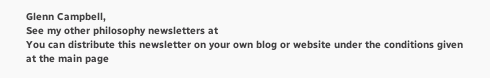Glenn Campbell,
See my other philosophy newsletters at
You can distribute this newsletter on your own blog or website under the conditions given at the main page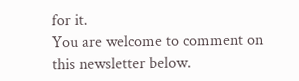for it.
You are welcome to comment on this newsletter below.